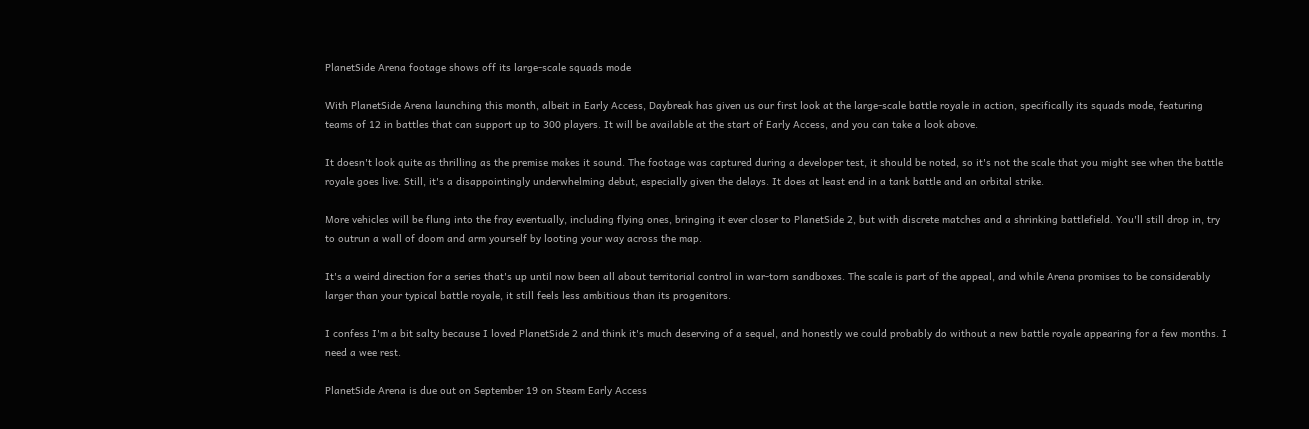PlanetSide Arena footage shows off its large-scale squads mode

With PlanetSide Arena launching this month, albeit in Early Access, Daybreak has given us our first look at the large-scale battle royale in action, specifically its squads mode, featuring teams of 12 in battles that can support up to 300 players. It will be available at the start of Early Access, and you can take a look above.

It doesn't look quite as thrilling as the premise makes it sound. The footage was captured during a developer test, it should be noted, so it's not the scale that you might see when the battle royale goes live. Still, it's a disappointingly underwhelming debut, especially given the delays. It does at least end in a tank battle and an orbital strike.

More vehicles will be flung into the fray eventually, including flying ones, bringing it ever closer to PlanetSide 2, but with discrete matches and a shrinking battlefield. You'll still drop in, try to outrun a wall of doom and arm yourself by looting your way across the map.

It's a weird direction for a series that's up until now been all about territorial control in war-torn sandboxes. The scale is part of the appeal, and while Arena promises to be considerably larger than your typical battle royale, it still feels less ambitious than its progenitors.

I confess I'm a bit salty because I loved PlanetSide 2 and think it's much deserving of a sequel, and honestly we could probably do without a new battle royale appearing for a few months. I need a wee rest.

PlanetSide Arena is due out on September 19 on Steam Early Access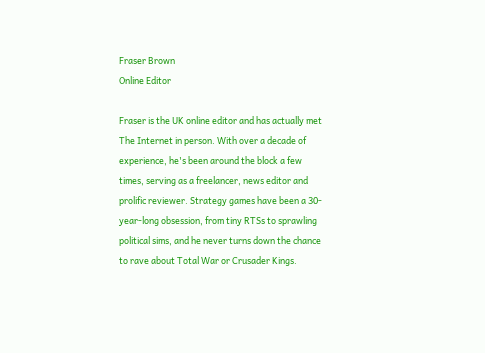Fraser Brown
Online Editor

Fraser is the UK online editor and has actually met The Internet in person. With over a decade of experience, he's been around the block a few times, serving as a freelancer, news editor and prolific reviewer. Strategy games have been a 30-year-long obsession, from tiny RTSs to sprawling political sims, and he never turns down the chance to rave about Total War or Crusader Kings.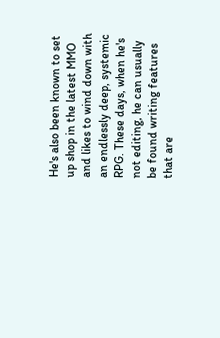He's also been known to set up shop in the latest MMO and likes to wind down with an endlessly deep, systemic RPG. These days, when he's not editing, he can usually be found writing features that are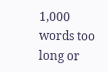1,000 words too long or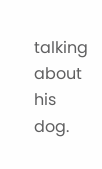talking about his dog.